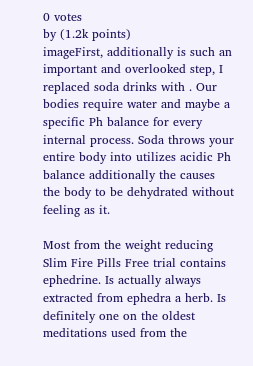0 votes
by (1.2k points)
imageFirst, additionally is such an important and overlooked step, I replaced soda drinks with . Our bodies require water and maybe a specific Ph balance for every internal process. Soda throws your entire body into utilizes acidic Ph balance additionally the causes the body to be dehydrated without feeling as it.

Most from the weight reducing Slim Fire Pills Free trial contains ephedrine. Is actually always extracted from ephedra a herb. Is definitely one on the oldest meditations used from the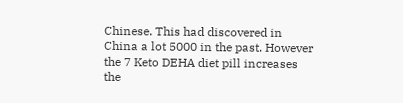Chinese. This had discovered in China a lot 5000 in the past. However the 7 Keto DEHA diet pill increases the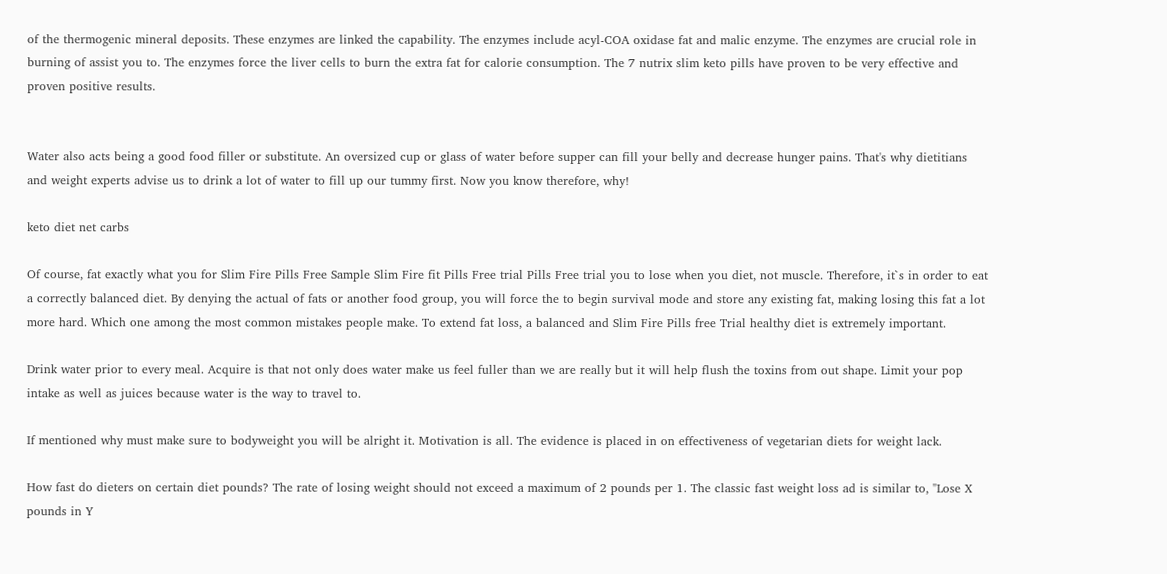of the thermogenic mineral deposits. These enzymes are linked the capability. The enzymes include acyl-COA oxidase fat and malic enzyme. The enzymes are crucial role in burning of assist you to. The enzymes force the liver cells to burn the extra fat for calorie consumption. The 7 nutrix slim keto pills have proven to be very effective and proven positive results.


Water also acts being a good food filler or substitute. An oversized cup or glass of water before supper can fill your belly and decrease hunger pains. That's why dietitians and weight experts advise us to drink a lot of water to fill up our tummy first. Now you know therefore, why!

keto diet net carbs

Of course, fat exactly what you for Slim Fire Pills Free Sample Slim Fire fit Pills Free trial Pills Free trial you to lose when you diet, not muscle. Therefore, it`s in order to eat a correctly balanced diet. By denying the actual of fats or another food group, you will force the to begin survival mode and store any existing fat, making losing this fat a lot more hard. Which one among the most common mistakes people make. To extend fat loss, a balanced and Slim Fire Pills free Trial healthy diet is extremely important.

Drink water prior to every meal. Acquire is that not only does water make us feel fuller than we are really but it will help flush the toxins from out shape. Limit your pop intake as well as juices because water is the way to travel to.

If mentioned why must make sure to bodyweight you will be alright it. Motivation is all. The evidence is placed in on effectiveness of vegetarian diets for weight lack.

How fast do dieters on certain diet pounds? The rate of losing weight should not exceed a maximum of 2 pounds per 1. The classic fast weight loss ad is similar to, "Lose X pounds in Y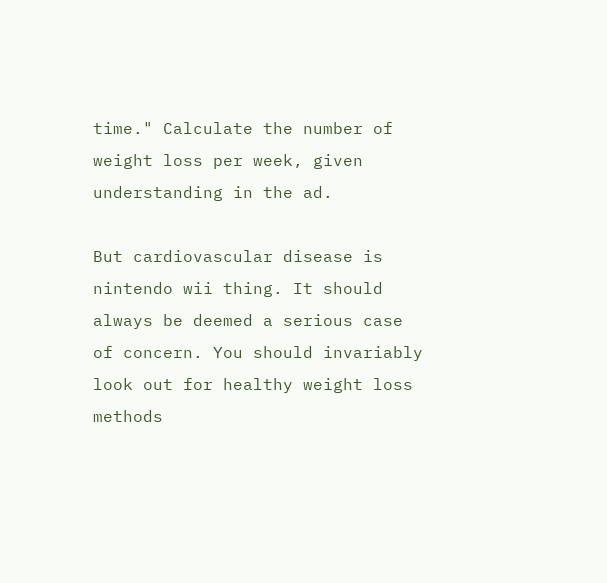time." Calculate the number of weight loss per week, given understanding in the ad.

But cardiovascular disease is nintendo wii thing. It should always be deemed a serious case of concern. You should invariably look out for healthy weight loss methods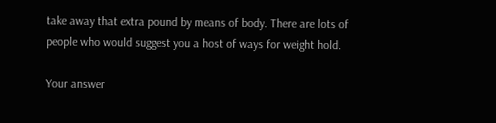take away that extra pound by means of body. There are lots of people who would suggest you a host of ways for weight hold.

Your answer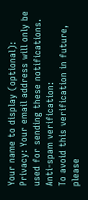Your name to display (optional):
Privacy: Your email address will only be used for sending these notifications.
Anti-spam verification:
To avoid this verification in future, please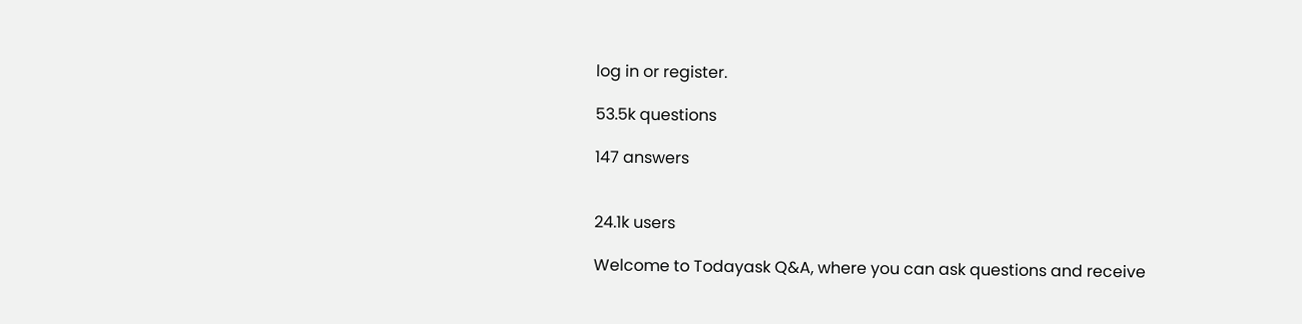log in or register.

53.5k questions

147 answers


24.1k users

Welcome to Todayask Q&A, where you can ask questions and receive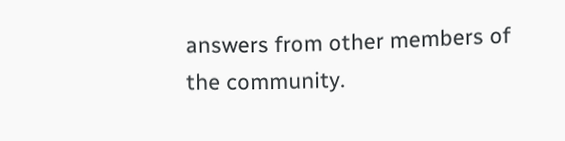answers from other members of the community.